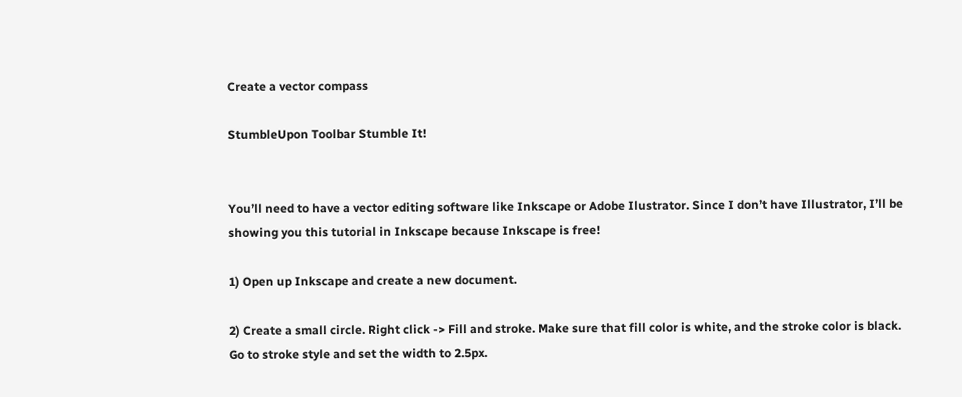Create a vector compass

StumbleUpon Toolbar Stumble It!


You’ll need to have a vector editing software like Inkscape or Adobe Ilustrator. Since I don’t have Illustrator, I’ll be showing you this tutorial in Inkscape because Inkscape is free!

1) Open up Inkscape and create a new document.

2) Create a small circle. Right click -> Fill and stroke. Make sure that fill color is white, and the stroke color is black. Go to stroke style and set the width to 2.5px.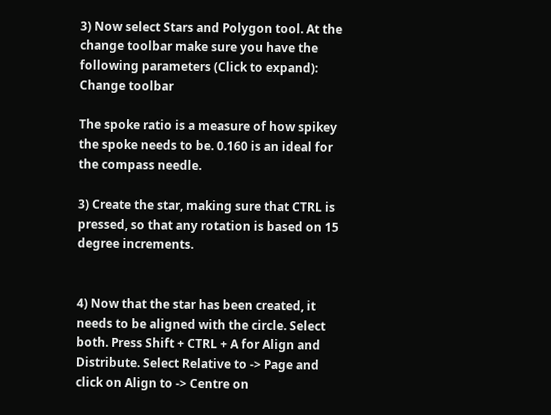3) Now select Stars and Polygon tool. At the change toolbar make sure you have the following parameters (Click to expand):
Change toolbar

The spoke ratio is a measure of how spikey the spoke needs to be. 0.160 is an ideal for the compass needle.

3) Create the star, making sure that CTRL is pressed, so that any rotation is based on 15 degree increments.


4) Now that the star has been created, it needs to be aligned with the circle. Select both. Press Shift + CTRL + A for Align and Distribute. Select Relative to -> Page and click on Align to -> Centre on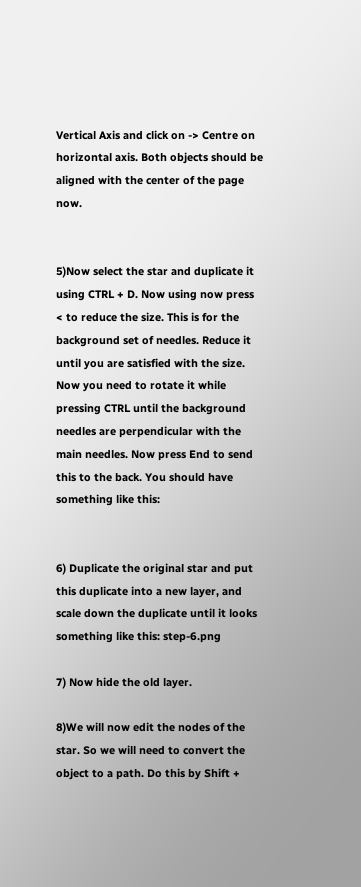Vertical Axis and click on -> Centre on horizontal axis. Both objects should be aligned with the center of the page now.


5)Now select the star and duplicate it using CTRL + D. Now using now press < to reduce the size. This is for the background set of needles. Reduce it until you are satisfied with the size. Now you need to rotate it while pressing CTRL until the background needles are perpendicular with the main needles. Now press End to send this to the back. You should have something like this:


6) Duplicate the original star and put this duplicate into a new layer, and scale down the duplicate until it looks something like this: step-6.png

7) Now hide the old layer.

8)We will now edit the nodes of the star. So we will need to convert the object to a path. Do this by Shift +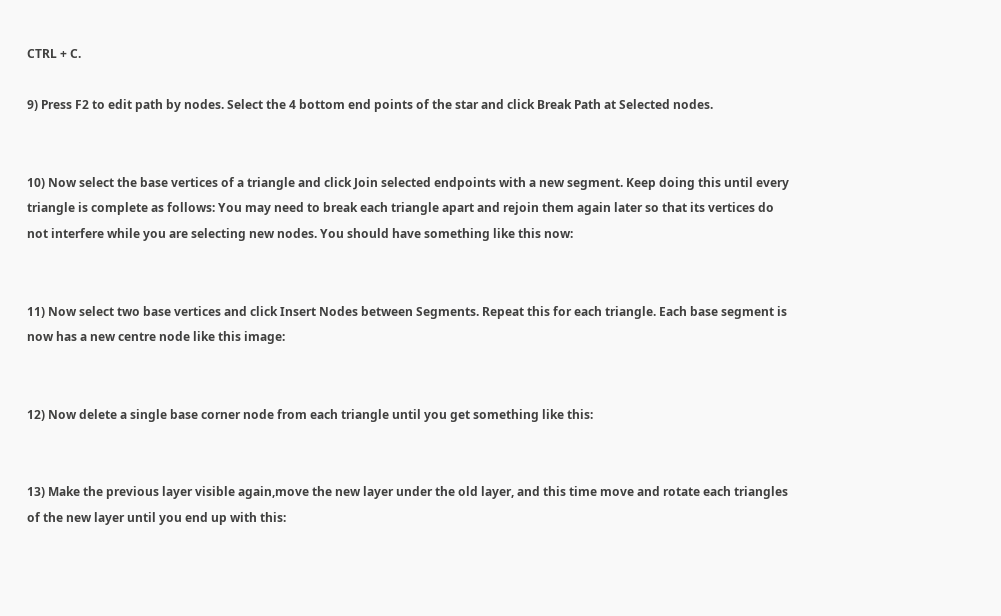CTRL + C.

9) Press F2 to edit path by nodes. Select the 4 bottom end points of the star and click Break Path at Selected nodes.


10) Now select the base vertices of a triangle and click Join selected endpoints with a new segment. Keep doing this until every triangle is complete as follows: You may need to break each triangle apart and rejoin them again later so that its vertices do not interfere while you are selecting new nodes. You should have something like this now:


11) Now select two base vertices and click Insert Nodes between Segments. Repeat this for each triangle. Each base segment is now has a new centre node like this image:


12) Now delete a single base corner node from each triangle until you get something like this:


13) Make the previous layer visible again,move the new layer under the old layer, and this time move and rotate each triangles of the new layer until you end up with this: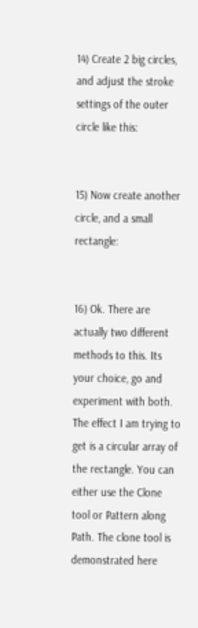14) Create 2 big circles, and adjust the stroke settings of the outer circle like this:


15) Now create another circle, and a small rectangle:


16) Ok. There are actually two different methods to this. Its your choice, go and experiment with both. The effect I am trying to get is a circular array of the rectangle. You can either use the Clone tool or Pattern along Path. The clone tool is demonstrated here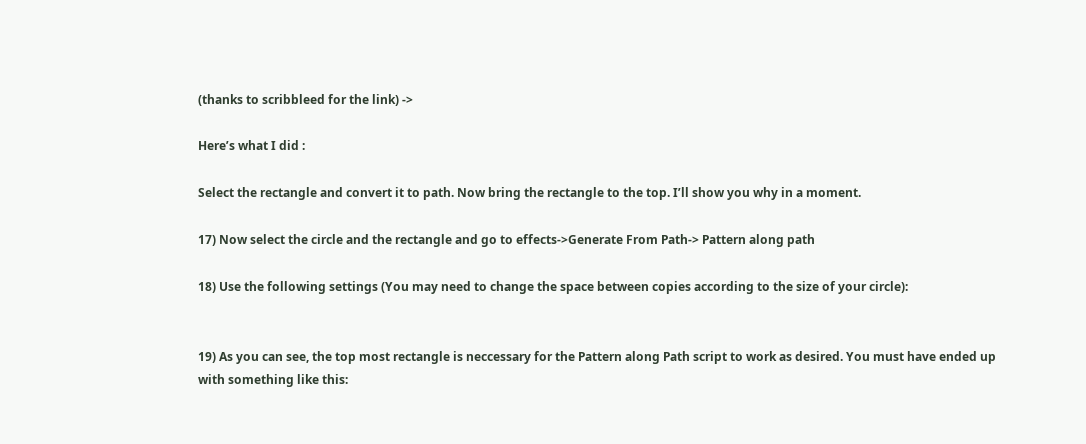(thanks to scribbleed for the link) ->

Here’s what I did :

Select the rectangle and convert it to path. Now bring the rectangle to the top. I’ll show you why in a moment.

17) Now select the circle and the rectangle and go to effects->Generate From Path-> Pattern along path

18) Use the following settings (You may need to change the space between copies according to the size of your circle):


19) As you can see, the top most rectangle is neccessary for the Pattern along Path script to work as desired. You must have ended up with something like this: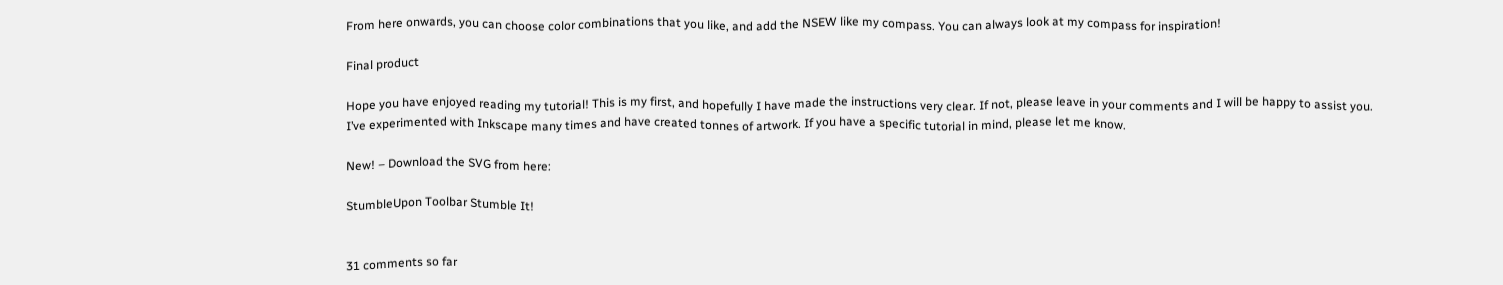From here onwards, you can choose color combinations that you like, and add the NSEW like my compass. You can always look at my compass for inspiration!

Final product

Hope you have enjoyed reading my tutorial! This is my first, and hopefully I have made the instructions very clear. If not, please leave in your comments and I will be happy to assist you. I’ve experimented with Inkscape many times and have created tonnes of artwork. If you have a specific tutorial in mind, please let me know.

New! – Download the SVG from here:

StumbleUpon Toolbar Stumble It!


31 comments so far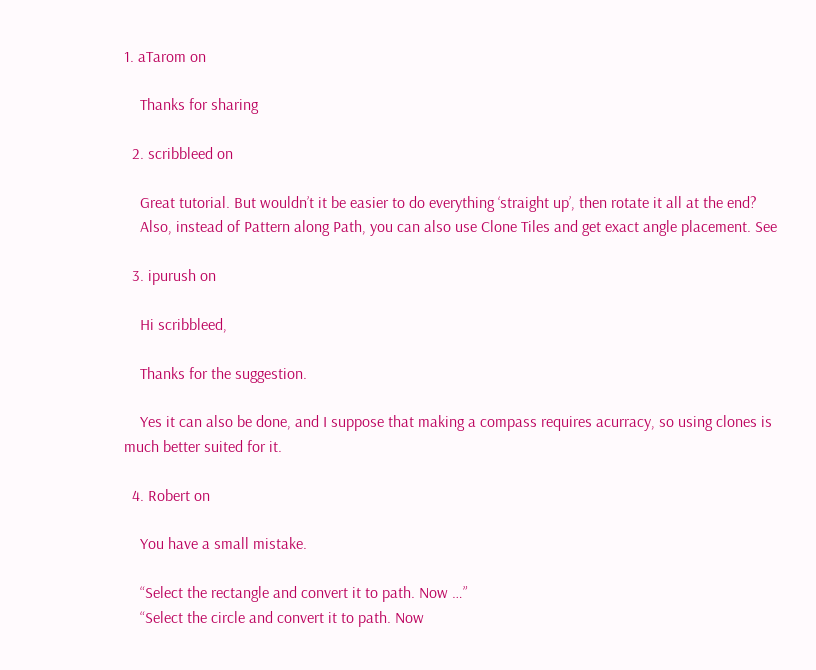1. aTarom on

    Thanks for sharing

  2. scribbleed on

    Great tutorial. But wouldn’t it be easier to do everything ‘straight up’, then rotate it all at the end?
    Also, instead of Pattern along Path, you can also use Clone Tiles and get exact angle placement. See

  3. ipurush on

    Hi scribbleed,

    Thanks for the suggestion.

    Yes it can also be done, and I suppose that making a compass requires acurracy, so using clones is much better suited for it.

  4. Robert on

    You have a small mistake.

    “Select the rectangle and convert it to path. Now …”
    “Select the circle and convert it to path. Now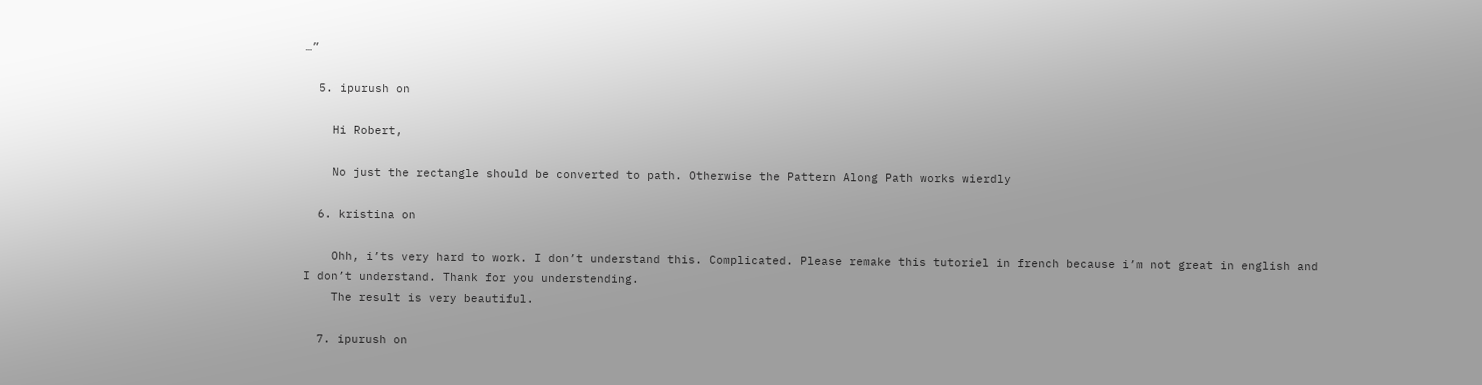…”

  5. ipurush on

    Hi Robert,

    No just the rectangle should be converted to path. Otherwise the Pattern Along Path works wierdly

  6. kristina on

    Ohh, i’ts very hard to work. I don’t understand this. Complicated. Please remake this tutoriel in french because i’m not great in english and I don’t understand. Thank for you understending.
    The result is very beautiful.

  7. ipurush on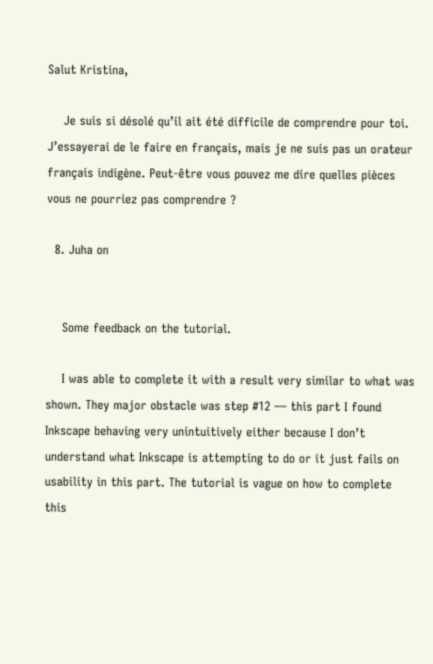Salut Kristina,

    Je suis si désolé qu’il ait été difficile de comprendre pour toi. J’essayerai de le faire en français, mais je ne suis pas un orateur français indigène. Peut-être vous pouvez me dire quelles pièces vous ne pourriez pas comprendre ?

  8. Juha on


    Some feedback on the tutorial.

    I was able to complete it with a result very similar to what was shown. They major obstacle was step #12 — this part I found Inkscape behaving very unintuitively either because I don’t understand what Inkscape is attempting to do or it just fails on usability in this part. The tutorial is vague on how to complete this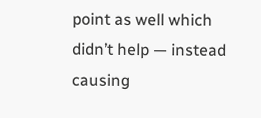point as well which didn’t help — instead causing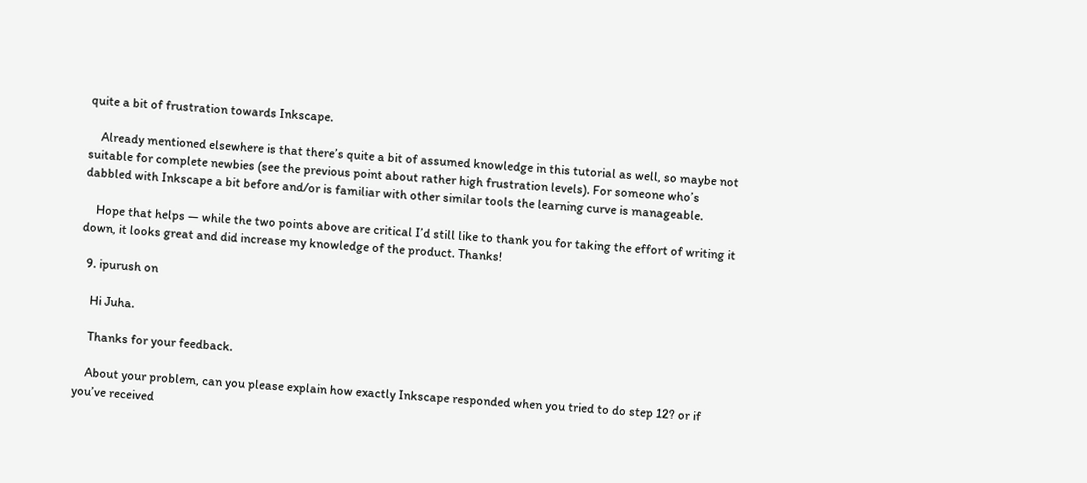quite a bit of frustration towards Inkscape.

    Already mentioned elsewhere is that there’s quite a bit of assumed knowledge in this tutorial as well, so maybe not suitable for complete newbies (see the previous point about rather high frustration levels). For someone who’s dabbled with Inkscape a bit before and/or is familiar with other similar tools the learning curve is manageable.

    Hope that helps — while the two points above are critical I’d still like to thank you for taking the effort of writing it down, it looks great and did increase my knowledge of the product. Thanks!

  9. ipurush on

    Hi Juha.

    Thanks for your feedback.

    About your problem, can you please explain how exactly Inkscape responded when you tried to do step 12? or if you’ve received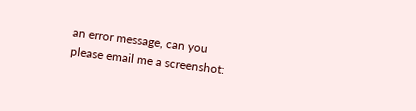an error message, can you please email me a screenshot: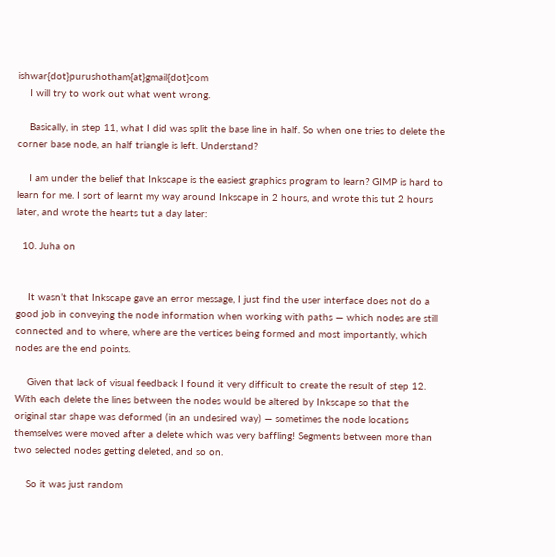ishwar{dot}purushotham{at}gmail{dot}com
    I will try to work out what went wrong.

    Basically, in step 11, what I did was split the base line in half. So when one tries to delete the corner base node, an half triangle is left. Understand?

    I am under the belief that Inkscape is the easiest graphics program to learn? GIMP is hard to learn for me. I sort of learnt my way around Inkscape in 2 hours, and wrote this tut 2 hours later, and wrote the hearts tut a day later:

  10. Juha on


    It wasn’t that Inkscape gave an error message, I just find the user interface does not do a good job in conveying the node information when working with paths — which nodes are still connected and to where, where are the vertices being formed and most importantly, which nodes are the end points.

    Given that lack of visual feedback I found it very difficult to create the result of step 12. With each delete the lines between the nodes would be altered by Inkscape so that the original star shape was deformed (in an undesired way) — sometimes the node locations themselves were moved after a delete which was very baffling! Segments between more than two selected nodes getting deleted, and so on.

    So it was just random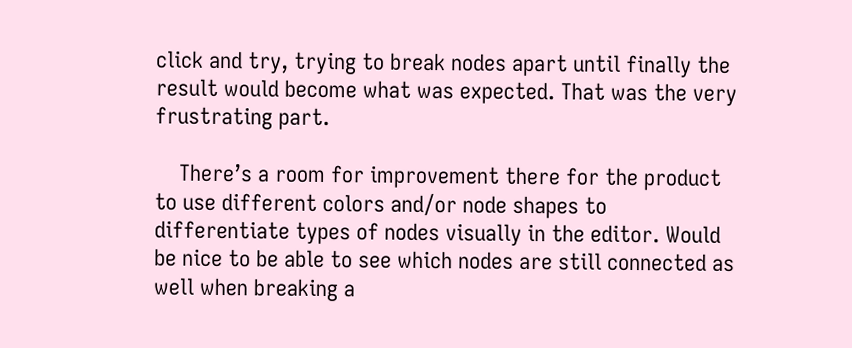click and try, trying to break nodes apart until finally the result would become what was expected. That was the very frustrating part.

    There’s a room for improvement there for the product to use different colors and/or node shapes to differentiate types of nodes visually in the editor. Would be nice to be able to see which nodes are still connected as well when breaking a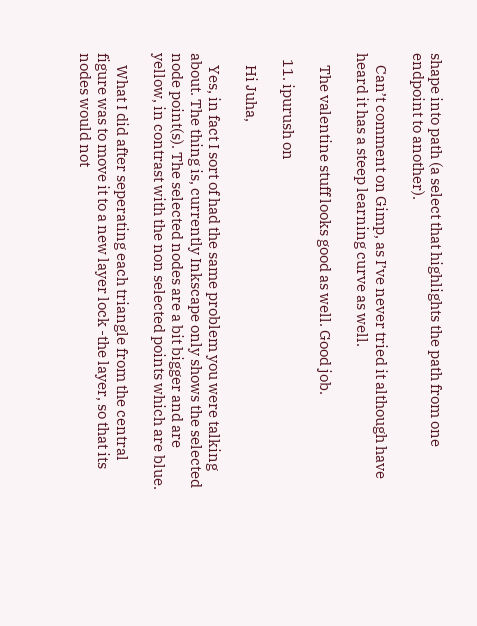shape into path (a select that highlights the path from one endpoint to another).

    Can’t comment on Gimp, as I’ve never tried it although have heard it has a steep learning curve as well.

    The valentine stuff looks good as well. Good job.

  11. ipurush on

    Hi Juha,

    Yes, in fact I sort of had the same problem you were talking about. The thing is, currently Inkscape only shows the selected node point(s). The selected nodes are a bit bigger and are yellow, in contrast with the non selected points which are blue.

    What I did after seperating each triangle from the central figure was to move it to a new layer lock -the layer, so that its nodes would not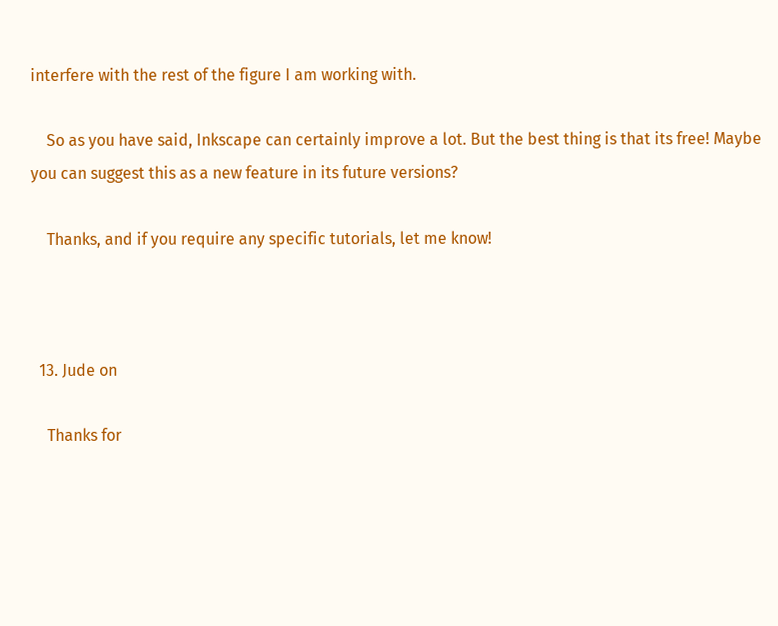interfere with the rest of the figure I am working with.

    So as you have said, Inkscape can certainly improve a lot. But the best thing is that its free! Maybe you can suggest this as a new feature in its future versions?

    Thanks, and if you require any specific tutorials, let me know!



  13. Jude on

    Thanks for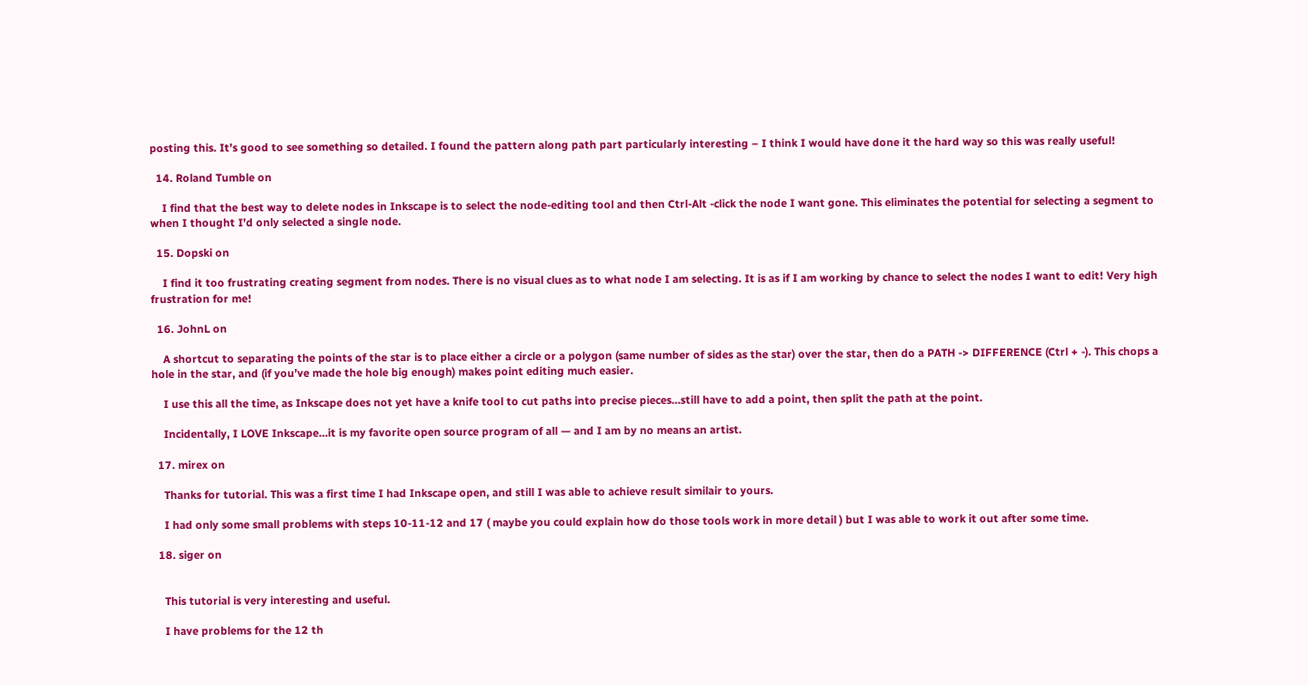posting this. It’s good to see something so detailed. I found the pattern along path part particularly interesting – I think I would have done it the hard way so this was really useful!

  14. Roland Tumble on

    I find that the best way to delete nodes in Inkscape is to select the node-editing tool and then Ctrl-Alt -click the node I want gone. This eliminates the potential for selecting a segment to when I thought I’d only selected a single node.

  15. Dopski on

    I find it too frustrating creating segment from nodes. There is no visual clues as to what node I am selecting. It is as if I am working by chance to select the nodes I want to edit! Very high frustration for me!

  16. JohnL on

    A shortcut to separating the points of the star is to place either a circle or a polygon (same number of sides as the star) over the star, then do a PATH -> DIFFERENCE (Ctrl + -). This chops a hole in the star, and (if you’ve made the hole big enough) makes point editing much easier.

    I use this all the time, as Inkscape does not yet have a knife tool to cut paths into precise pieces…still have to add a point, then split the path at the point.

    Incidentally, I LOVE Inkscape…it is my favorite open source program of all — and I am by no means an artist.

  17. mirex on

    Thanks for tutorial. This was a first time I had Inkscape open, and still I was able to achieve result similair to yours.

    I had only some small problems with steps 10-11-12 and 17 ( maybe you could explain how do those tools work in more detail ) but I was able to work it out after some time.

  18. siger on


    This tutorial is very interesting and useful.

    I have problems for the 12 th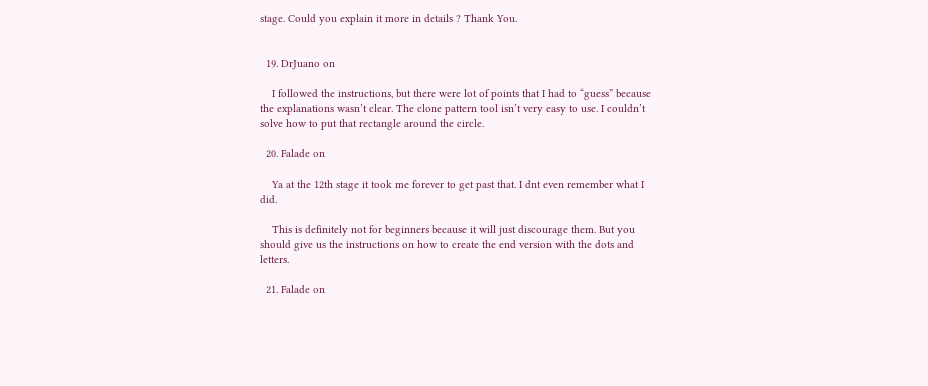stage. Could you explain it more in details ? Thank You.


  19. DrJuano on

    I followed the instructions, but there were lot of points that I had to “guess” because the explanations wasn’t clear. The clone pattern tool isn’t very easy to use. I couldn’t solve how to put that rectangle around the circle.

  20. Falade on

    Ya at the 12th stage it took me forever to get past that. I dnt even remember what I did.

    This is definitely not for beginners because it will just discourage them. But you should give us the instructions on how to create the end version with the dots and letters.

  21. Falade on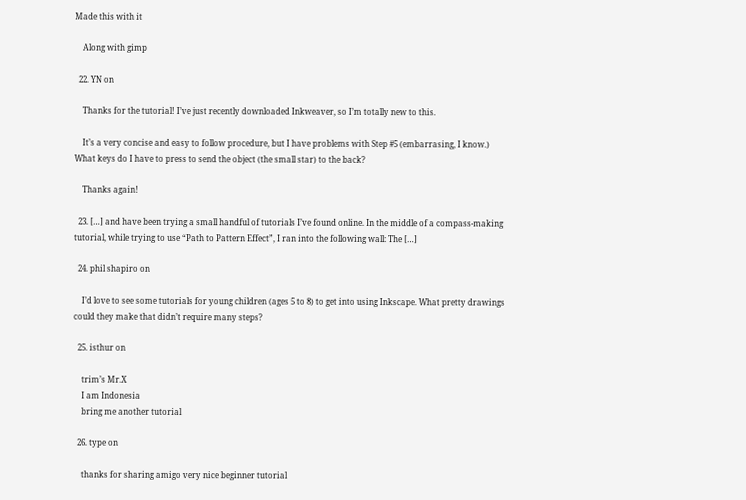Made this with it

    Along with gimp

  22. YN on

    Thanks for the tutorial! I’ve just recently downloaded Inkweaver, so I’m totally new to this.

    It’s a very concise and easy to follow procedure, but I have problems with Step #5 (embarrasing, I know.) What keys do I have to press to send the object (the small star) to the back?

    Thanks again!

  23. […] and have been trying a small handful of tutorials I’ve found online. In the middle of a compass-making tutorial, while trying to use “Path to Pattern Effect”, I ran into the following wall: The […]

  24. phil shapiro on

    I’d love to see some tutorials for young children (ages 5 to 8) to get into using Inkscape. What pretty drawings could they make that didn’t require many steps?

  25. isthur on

    trim’s Mr.X
    I am Indonesia
    bring me another tutorial

  26. type on

    thanks for sharing amigo very nice beginner tutorial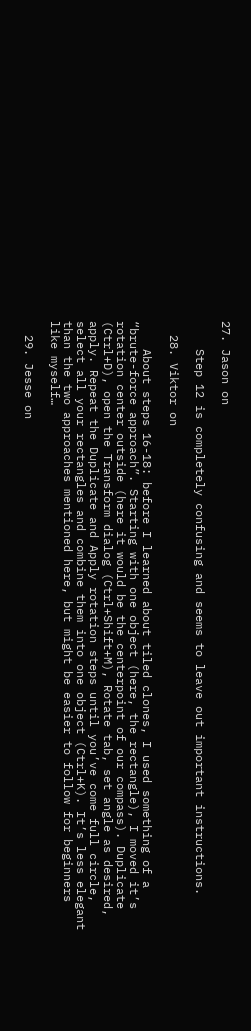27. Jason on

    Step 12 is completely confusing and seems to leave out important instructions.

  28. Viktor on

    About steps 16-18: before I learned about tiled clones, I used something of a “brute-force approach”. Starting with one object (here, the rectangle), I moved it’s rotation center outside (here it would be the centerpoint of our compass). Duplicate (Ctrl+D), open the Transform dialog (Ctrl+Shift+M), Rotate tab, set angle as desired, apply. Repeat the Duplicate and Apply rotation steps until you’ve come full circle, select all your rectangles and combine them into one object (Ctrl+K). It’s less elegant than the two approaches mentioned here, but might be easier to follow for beginners like myself…

  29. Jesse on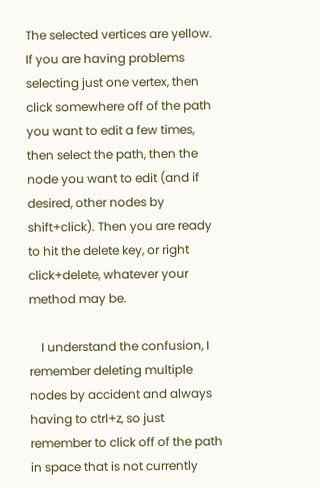The selected vertices are yellow. If you are having problems selecting just one vertex, then click somewhere off of the path you want to edit a few times, then select the path, then the node you want to edit (and if desired, other nodes by shift+click). Then you are ready to hit the delete key, or right click+delete, whatever your method may be.

    I understand the confusion, I remember deleting multiple nodes by accident and always having to ctrl+z, so just remember to click off of the path in space that is not currently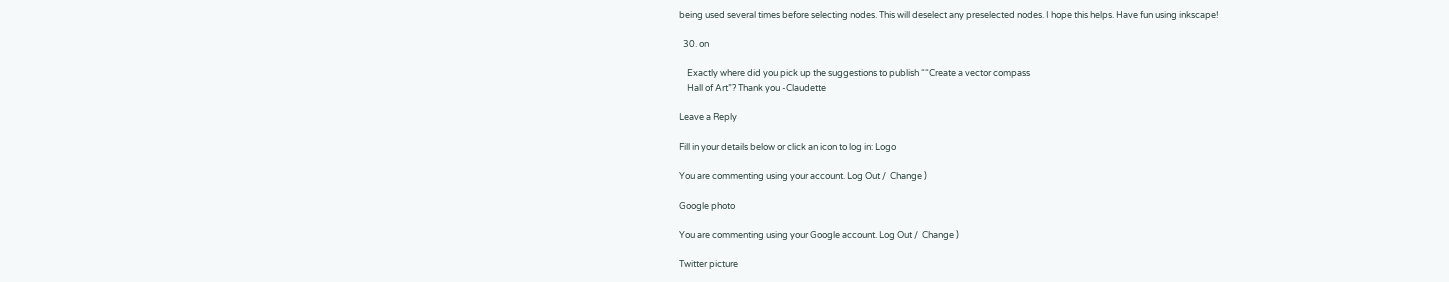being used several times before selecting nodes. This will deselect any preselected nodes. I hope this helps. Have fun using inkscape!

  30. on

    Exactly where did you pick up the suggestions to publish ““Create a vector compass
    Hall of Art”? Thank you -Claudette

Leave a Reply

Fill in your details below or click an icon to log in: Logo

You are commenting using your account. Log Out /  Change )

Google photo

You are commenting using your Google account. Log Out /  Change )

Twitter picture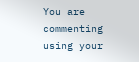You are commenting using your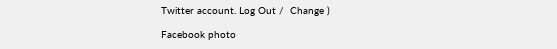Twitter account. Log Out /  Change )

Facebook photo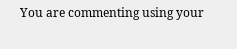You are commenting using your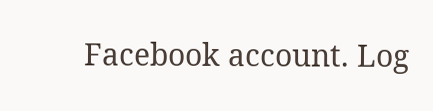Facebook account. Log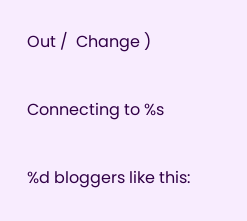Out /  Change )

Connecting to %s

%d bloggers like this: